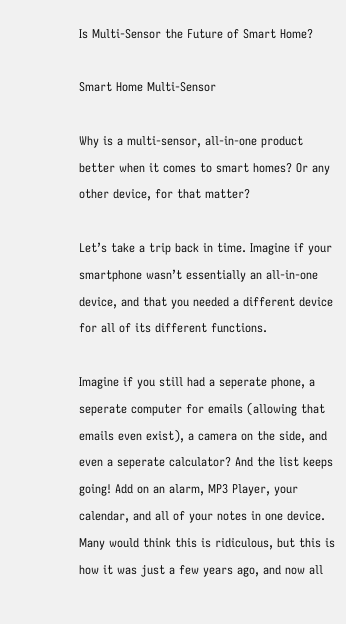Is Multi-Sensor the Future of Smart Home?

Smart Home Multi-Sensor

Why is a multi-sensor, all-in-one product better when it comes to smart homes? Or any other device, for that matter?

Let’s take a trip back in time. Imagine if your smartphone wasn’t essentially an all-in-one device, and that you needed a different device for all of its different functions.

Imagine if you still had a seperate phone, a seperate computer for emails (allowing that emails even exist), a camera on the side, and even a seperate calculator? And the list keeps going! Add on an alarm, MP3 Player, your calendar, and all of your notes in one device. Many would think this is ridiculous, but this is how it was just a few years ago, and now all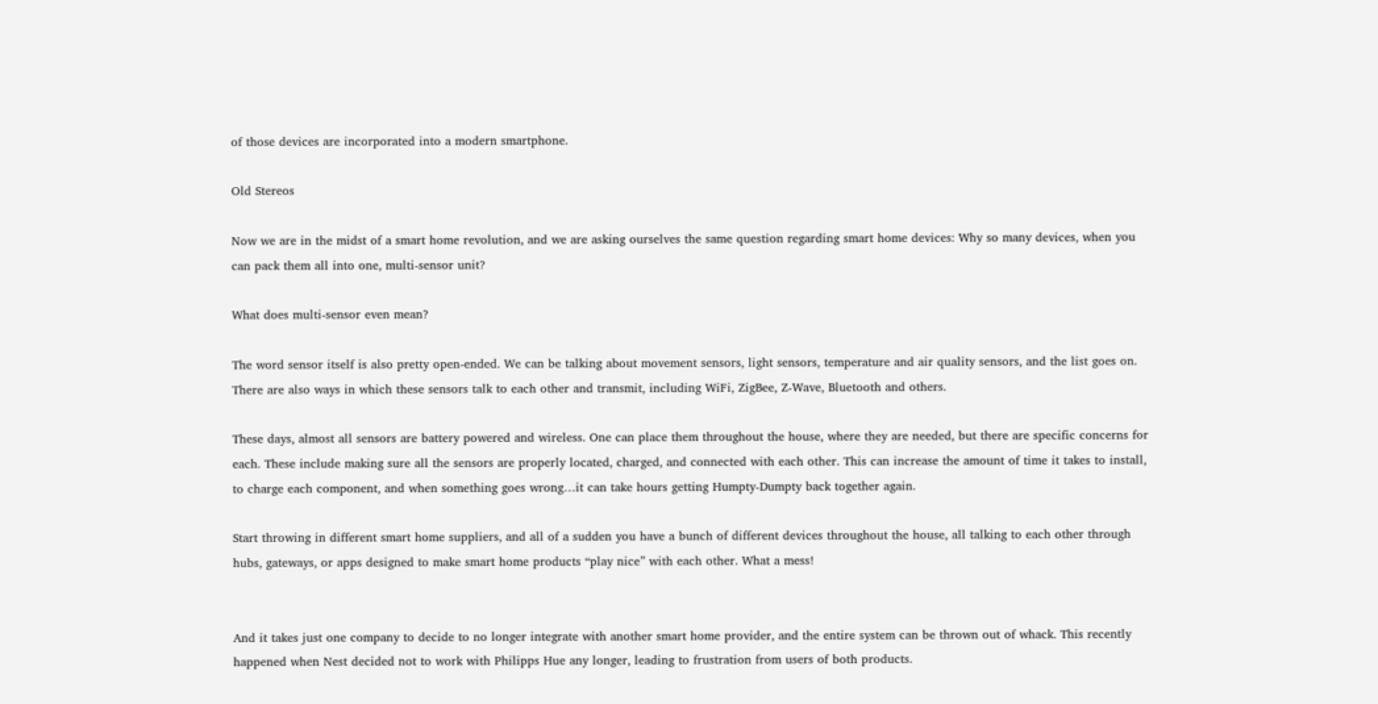of those devices are incorporated into a modern smartphone.

Old Stereos

Now we are in the midst of a smart home revolution, and we are asking ourselves the same question regarding smart home devices: Why so many devices, when you can pack them all into one, multi-sensor unit?

What does multi-sensor even mean?

The word sensor itself is also pretty open-ended. We can be talking about movement sensors, light sensors, temperature and air quality sensors, and the list goes on. There are also ways in which these sensors talk to each other and transmit, including WiFi, ZigBee, Z-Wave, Bluetooth and others.

These days, almost all sensors are battery powered and wireless. One can place them throughout the house, where they are needed, but there are specific concerns for each. These include making sure all the sensors are properly located, charged, and connected with each other. This can increase the amount of time it takes to install, to charge each component, and when something goes wrong…it can take hours getting Humpty-Dumpty back together again.

Start throwing in different smart home suppliers, and all of a sudden you have a bunch of different devices throughout the house, all talking to each other through hubs, gateways, or apps designed to make smart home products “play nice” with each other. What a mess!


And it takes just one company to decide to no longer integrate with another smart home provider, and the entire system can be thrown out of whack. This recently happened when Nest decided not to work with Philipps Hue any longer, leading to frustration from users of both products.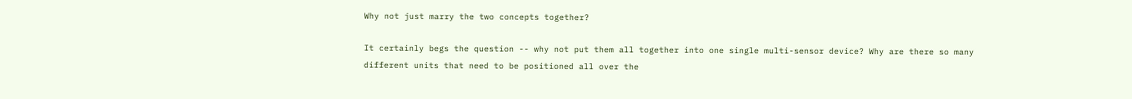Why not just marry the two concepts together?

It certainly begs the question -- why not put them all together into one single multi-sensor device? Why are there so many different units that need to be positioned all over the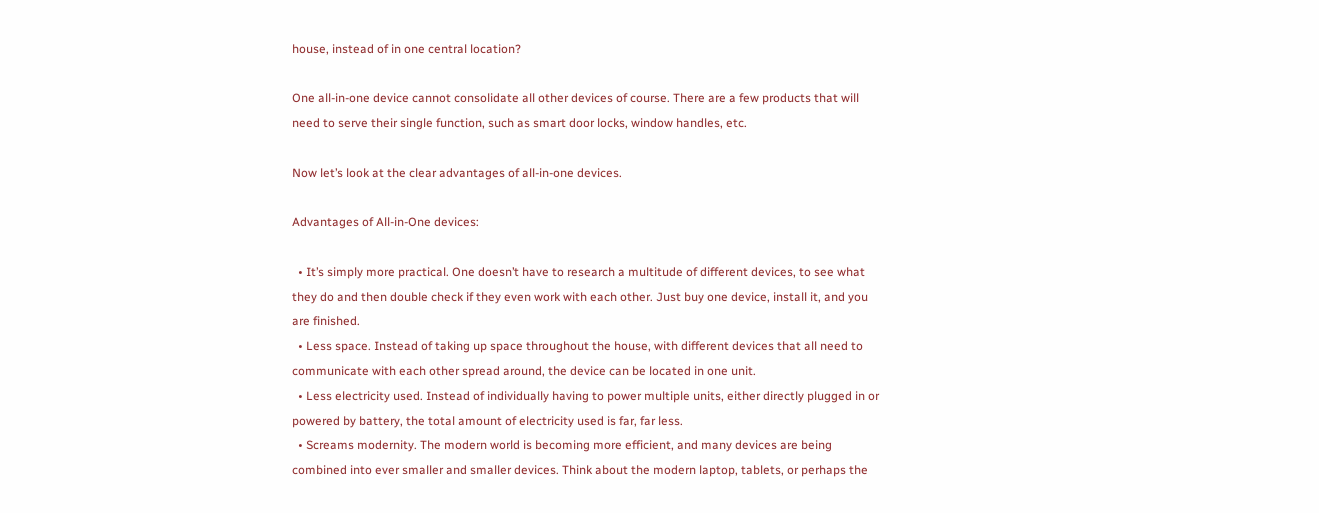house, instead of in one central location?

One all-in-one device cannot consolidate all other devices of course. There are a few products that will need to serve their single function, such as smart door locks, window handles, etc.

Now let’s look at the clear advantages of all-in-one devices.

Advantages of All-in-One devices:

  • It’s simply more practical. One doesn’t have to research a multitude of different devices, to see what they do and then double check if they even work with each other. Just buy one device, install it, and you are finished.
  • Less space. Instead of taking up space throughout the house, with different devices that all need to communicate with each other spread around, the device can be located in one unit.
  • Less electricity used. Instead of individually having to power multiple units, either directly plugged in or powered by battery, the total amount of electricity used is far, far less.
  • Screams modernity. The modern world is becoming more efficient, and many devices are being combined into ever smaller and smaller devices. Think about the modern laptop, tablets, or perhaps the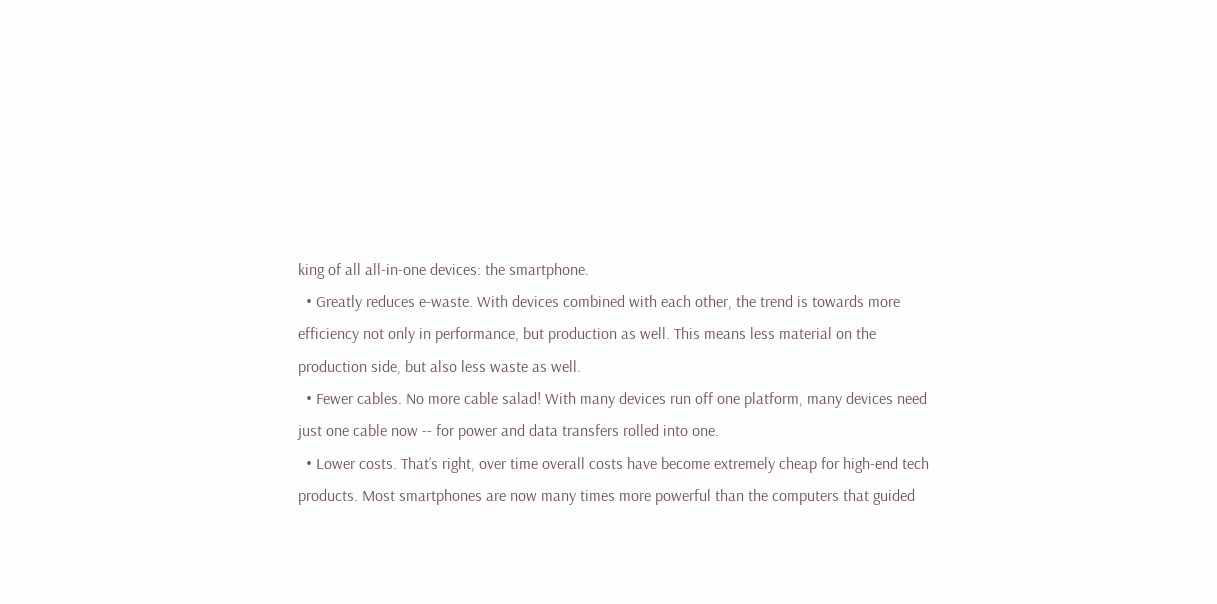king of all all-in-one devices: the smartphone.
  • Greatly reduces e-waste. With devices combined with each other, the trend is towards more efficiency not only in performance, but production as well. This means less material on the production side, but also less waste as well.
  • Fewer cables. No more cable salad! With many devices run off one platform, many devices need just one cable now -- for power and data transfers rolled into one.
  • Lower costs. That’s right, over time overall costs have become extremely cheap for high-end tech products. Most smartphones are now many times more powerful than the computers that guided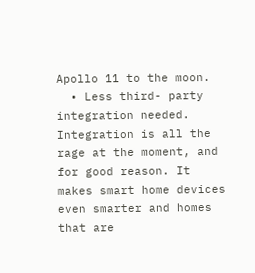Apollo 11 to the moon.
  • Less third- party integration needed. Integration is all the rage at the moment, and for good reason. It makes smart home devices even smarter and homes that are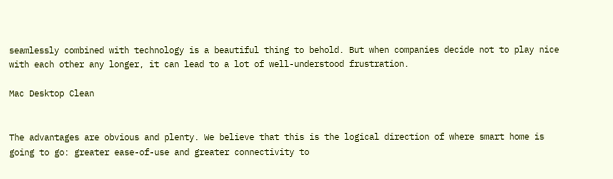seamlessly combined with technology is a beautiful thing to behold. But when companies decide not to play nice with each other any longer, it can lead to a lot of well-understood frustration.

Mac Desktop Clean


The advantages are obvious and plenty. We believe that this is the logical direction of where smart home is going to go: greater ease-of-use and greater connectivity to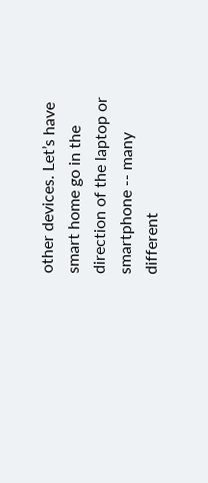other devices. Let’s have smart home go in the direction of the laptop or smartphone -- many different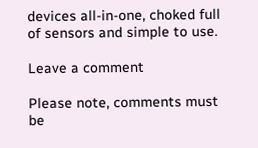devices all-in-one, choked full of sensors and simple to use.

Leave a comment

Please note, comments must be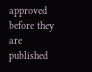approved before they are published